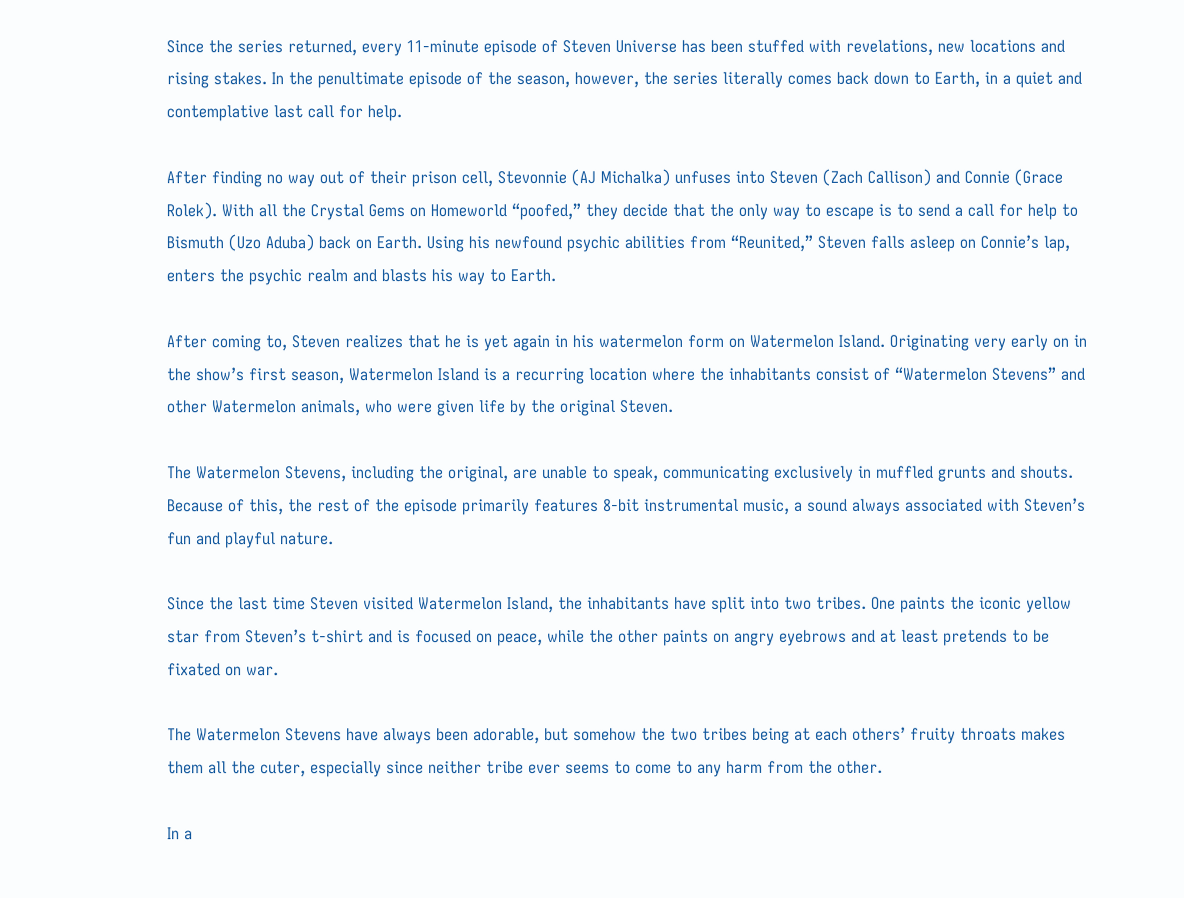Since the series returned, every 11-minute episode of Steven Universe has been stuffed with revelations, new locations and rising stakes. In the penultimate episode of the season, however, the series literally comes back down to Earth, in a quiet and contemplative last call for help.

After finding no way out of their prison cell, Stevonnie (AJ Michalka) unfuses into Steven (Zach Callison) and Connie (Grace Rolek). With all the Crystal Gems on Homeworld “poofed,” they decide that the only way to escape is to send a call for help to Bismuth (Uzo Aduba) back on Earth. Using his newfound psychic abilities from “Reunited,” Steven falls asleep on Connie’s lap, enters the psychic realm and blasts his way to Earth.

After coming to, Steven realizes that he is yet again in his watermelon form on Watermelon Island. Originating very early on in the show’s first season, Watermelon Island is a recurring location where the inhabitants consist of “Watermelon Stevens” and other Watermelon animals, who were given life by the original Steven.

The Watermelon Stevens, including the original, are unable to speak, communicating exclusively in muffled grunts and shouts. Because of this, the rest of the episode primarily features 8-bit instrumental music, a sound always associated with Steven’s fun and playful nature.

Since the last time Steven visited Watermelon Island, the inhabitants have split into two tribes. One paints the iconic yellow star from Steven’s t-shirt and is focused on peace, while the other paints on angry eyebrows and at least pretends to be fixated on war.

The Watermelon Stevens have always been adorable, but somehow the two tribes being at each others’ fruity throats makes them all the cuter, especially since neither tribe ever seems to come to any harm from the other.

In a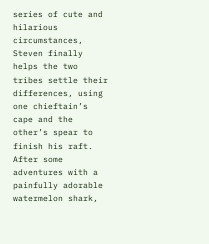series of cute and hilarious circumstances, Steven finally helps the two tribes settle their differences, using one chieftain’s cape and the other’s spear to finish his raft. After some adventures with a painfully adorable watermelon shark,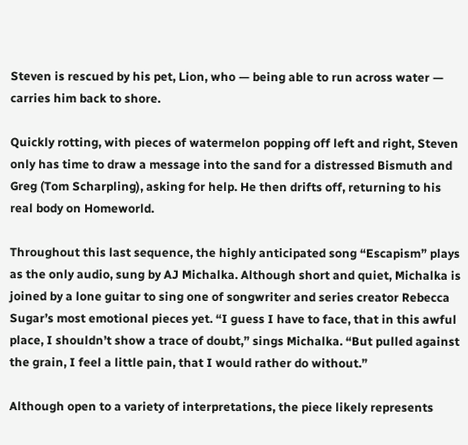Steven is rescued by his pet, Lion, who — being able to run across water — carries him back to shore.

Quickly rotting, with pieces of watermelon popping off left and right, Steven only has time to draw a message into the sand for a distressed Bismuth and Greg (Tom Scharpling), asking for help. He then drifts off, returning to his real body on Homeworld.

Throughout this last sequence, the highly anticipated song “Escapism” plays as the only audio, sung by AJ Michalka. Although short and quiet, Michalka is joined by a lone guitar to sing one of songwriter and series creator Rebecca Sugar’s most emotional pieces yet. “I guess I have to face, that in this awful place, I shouldn’t show a trace of doubt,” sings Michalka. “But pulled against the grain, I feel a little pain, that I would rather do without.”

Although open to a variety of interpretations, the piece likely represents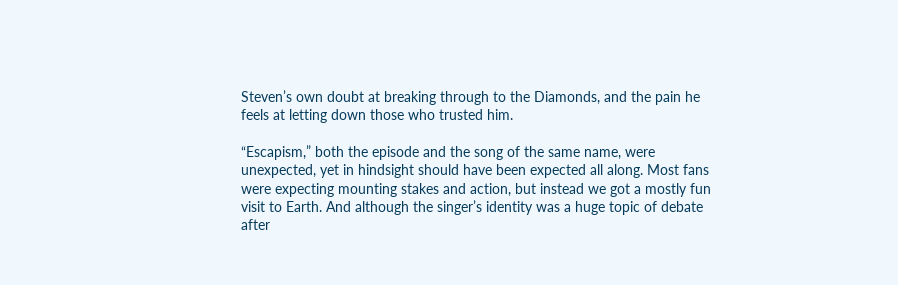Steven’s own doubt at breaking through to the Diamonds, and the pain he feels at letting down those who trusted him.

“Escapism,” both the episode and the song of the same name, were unexpected, yet in hindsight should have been expected all along. Most fans were expecting mounting stakes and action, but instead we got a mostly fun visit to Earth. And although the singer’s identity was a huge topic of debate after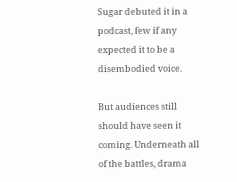Sugar debuted it in a podcast, few if any expected it to be a disembodied voice.

But audiences still should have seen it coming. Underneath all of the battles, drama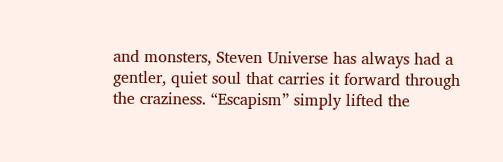and monsters, Steven Universe has always had a gentler, quiet soul that carries it forward through the craziness. “Escapism” simply lifted the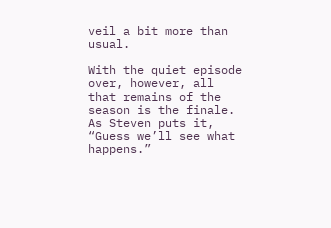veil a bit more than usual.

With the quiet episode over, however, all that remains of the season is the finale. As Steven puts it, “Guess we’ll see what happens.”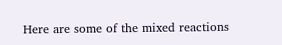Here are some of the mixed reactions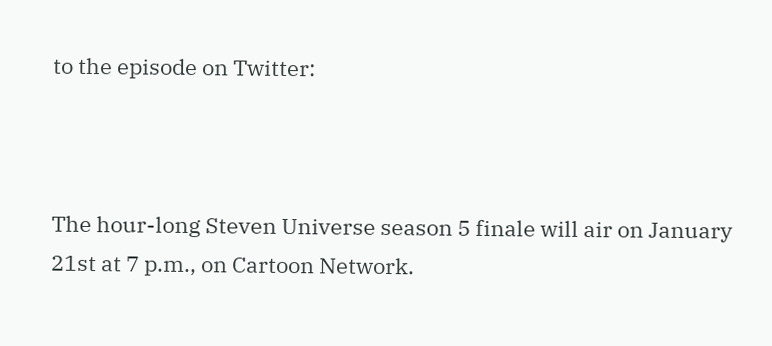to the episode on Twitter:



The hour-long Steven Universe season 5 finale will air on January 21st at 7 p.m., on Cartoon Network.